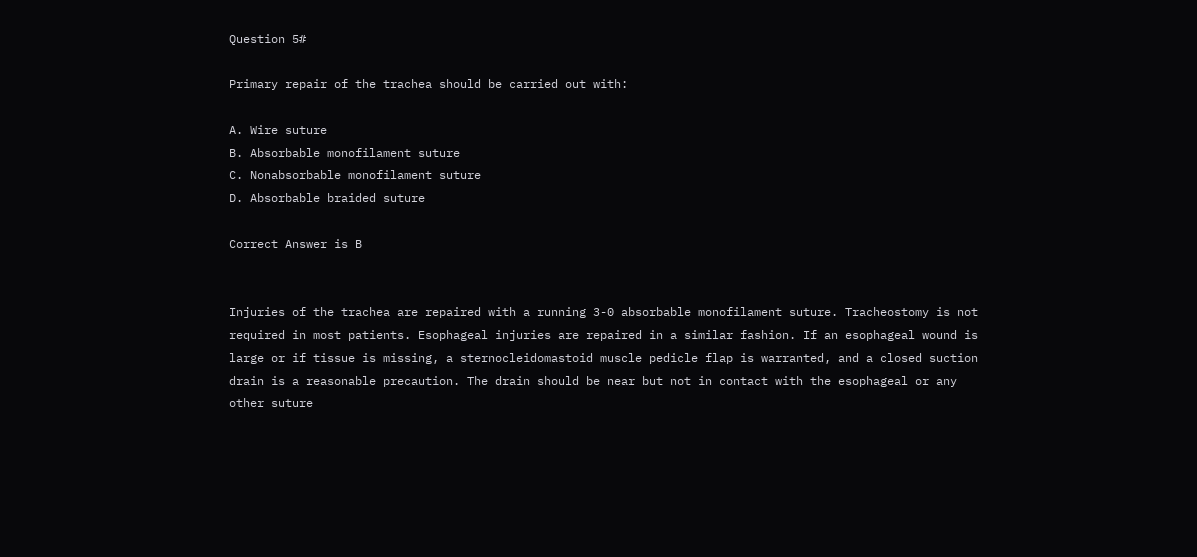Question 5#

Primary repair of the trachea should be carried out with:

A. Wire suture
B. Absorbable monofilament suture
C. Nonabsorbable monofilament suture
D. Absorbable braided suture

Correct Answer is B


Injuries of the trachea are repaired with a running 3-0 absorbable monofilament suture. Tracheostomy is not required in most patients. Esophageal injuries are repaired in a similar fashion. If an esophageal wound is large or if tissue is missing, a sternocleidomastoid muscle pedicle flap is warranted, and a closed suction drain is a reasonable precaution. The drain should be near but not in contact with the esophageal or any other suture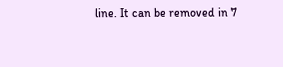line. It can be removed in 7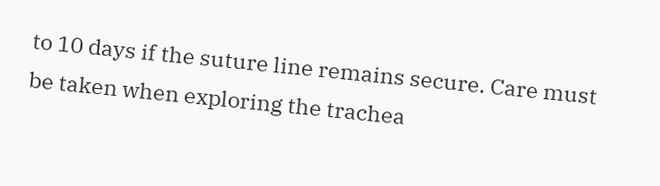to 10 days if the suture line remains secure. Care must be taken when exploring the trachea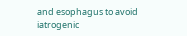and esophagus to avoid iatrogenic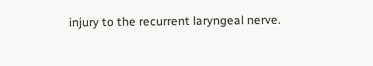injury to the recurrent laryngeal nerve.